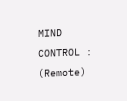MIND CONTROL : (Remote)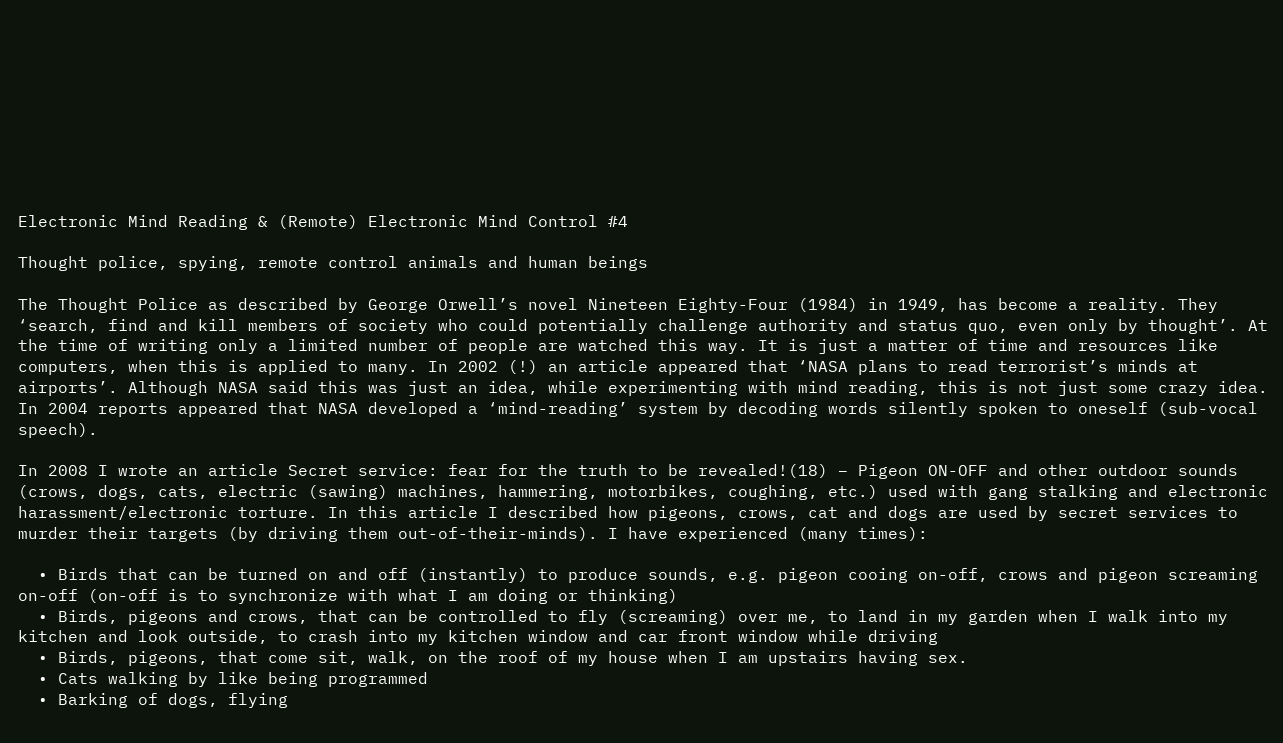Electronic Mind Reading & (Remote) Electronic Mind Control #4

Thought police, spying, remote control animals and human beings

The Thought Police as described by George Orwell’s novel Nineteen Eighty-Four (1984) in 1949, has become a reality. They ‘search, find and kill members of society who could potentially challenge authority and status quo, even only by thought’. At the time of writing only a limited number of people are watched this way. It is just a matter of time and resources like computers, when this is applied to many. In 2002 (!) an article appeared that ‘NASA plans to read terrorist’s minds at airports’. Although NASA said this was just an idea, while experimenting with mind reading, this is not just some crazy idea. In 2004 reports appeared that NASA developed a ‘mind-reading’ system by decoding words silently spoken to oneself (sub-vocal speech).

In 2008 I wrote an article Secret service: fear for the truth to be revealed!(18) – Pigeon ON-OFF and other outdoor sounds (crows, dogs, cats, electric (sawing) machines, hammering, motorbikes, coughing, etc.) used with gang stalking and electronic harassment/electronic torture. In this article I described how pigeons, crows, cat and dogs are used by secret services to murder their targets (by driving them out-of-their-minds). I have experienced (many times):

  • Birds that can be turned on and off (instantly) to produce sounds, e.g. pigeon cooing on-off, crows and pigeon screaming on-off (on-off is to synchronize with what I am doing or thinking)
  • Birds, pigeons and crows, that can be controlled to fly (screaming) over me, to land in my garden when I walk into my kitchen and look outside, to crash into my kitchen window and car front window while driving
  • Birds, pigeons, that come sit, walk, on the roof of my house when I am upstairs having sex.
  • Cats walking by like being programmed
  • Barking of dogs, flying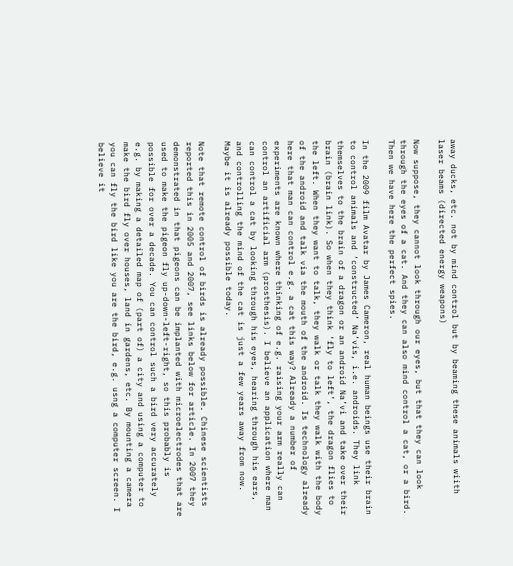away ducks, etc. not by mind control but by beaming these animals wiith laser beams (directed energy weapons)

Now suppose, they cannot look through our eyes, but that they can look through the eyes of a cat. And they can also mind control a cat, or a bird. Then we have here the perfect spies.

In the 2009 film Avatar by James Cameron, real human beings use their brain to control animals and ‘constructed’ Na’vis, i.e. androids. They link themselves to the brain of a dragon or an android Na’vi and take over their brain (brain link). So when they think ‘fly to left’, the dragon flies to the left. When they want to talk, they walk or talk they walk with the body of the android and talk via the mouth of the android. Is technology already here that man can control e.g. a cat this way? Already a number of experiments are known where thinking of e.g. raising your arm really can control an artificial arm (prosthesis). I believe an application where man can control a cat by looking through his eyes, hearing through his ears, and controlling the mind of the cat is just a few years away from now. Maybe it is already possible today.

Note that remote control of birds is already possible. Chinese scientists reported this in 2005 and 2007, see links below for article. In 2007 they demonstrated in that pigeons can be implanted with microelectrodes that are used to make the pigeon fly up-down-left-right, so this probably is possible for over a decade. You can control such a bird very accurately e.g. by making a detailed map of (part of) a city and using a computer to make the bird fly over houses, land in gardens, etc. By mounting a camera you can fly the bird like you are the bird, e.g. usng a computer screen. I believe it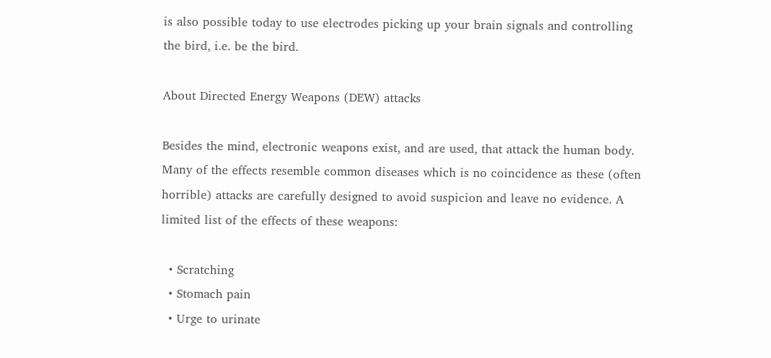is also possible today to use electrodes picking up your brain signals and controlling the bird, i.e. be the bird.

About Directed Energy Weapons (DEW) attacks

Besides the mind, electronic weapons exist, and are used, that attack the human body. Many of the effects resemble common diseases which is no coincidence as these (often horrible) attacks are carefully designed to avoid suspicion and leave no evidence. A limited list of the effects of these weapons:

  • Scratching
  • Stomach pain
  • Urge to urinate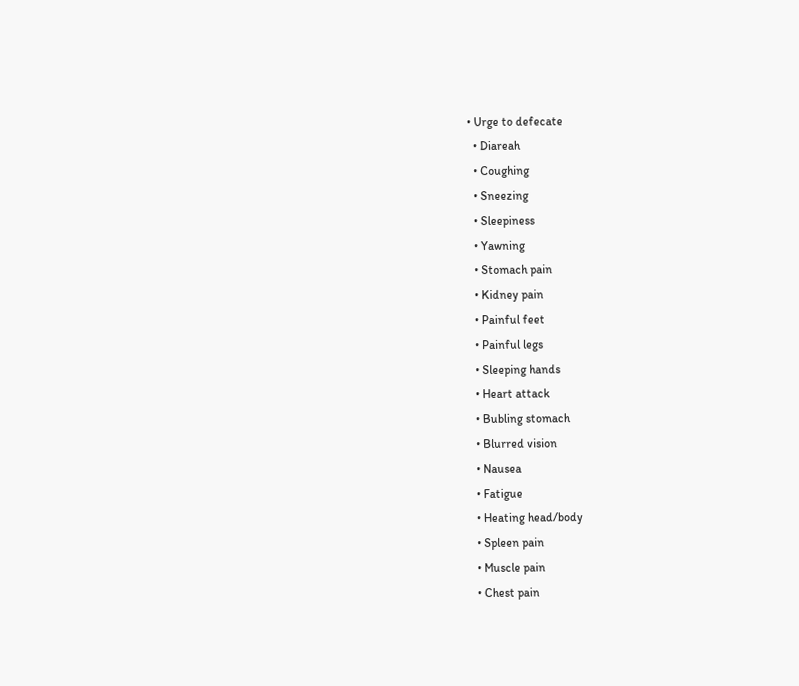• Urge to defecate
  • Diareah
  • Coughing
  • Sneezing
  • Sleepiness
  • Yawning
  • Stomach pain
  • Kidney pain
  • Painful feet
  • Painful legs
  • Sleeping hands
  • Heart attack
  • Bubling stomach
  • Blurred vision
  • Nausea
  • Fatigue
  • Heating head/body
  • Spleen pain
  • Muscle pain
  • Chest pain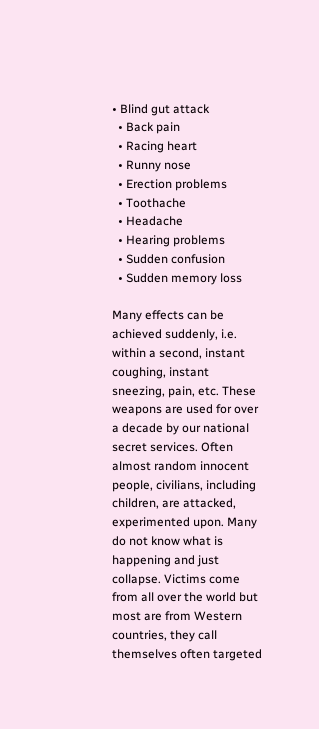• Blind gut attack
  • Back pain
  • Racing heart
  • Runny nose
  • Erection problems
  • Toothache
  • Headache
  • Hearing problems
  • Sudden confusion
  • Sudden memory loss

Many effects can be achieved suddenly, i.e. within a second, instant coughing, instant sneezing, pain, etc. These weapons are used for over a decade by our national secret services. Often almost random innocent people, civilians, including children, are attacked, experimented upon. Many do not know what is happening and just collapse. Victims come from all over the world but most are from Western countries, they call themselves often targeted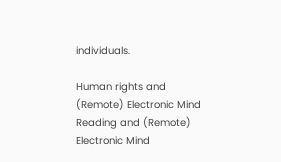individuals.

Human rights and (Remote) Electronic Mind Reading and (Remote) Electronic Mind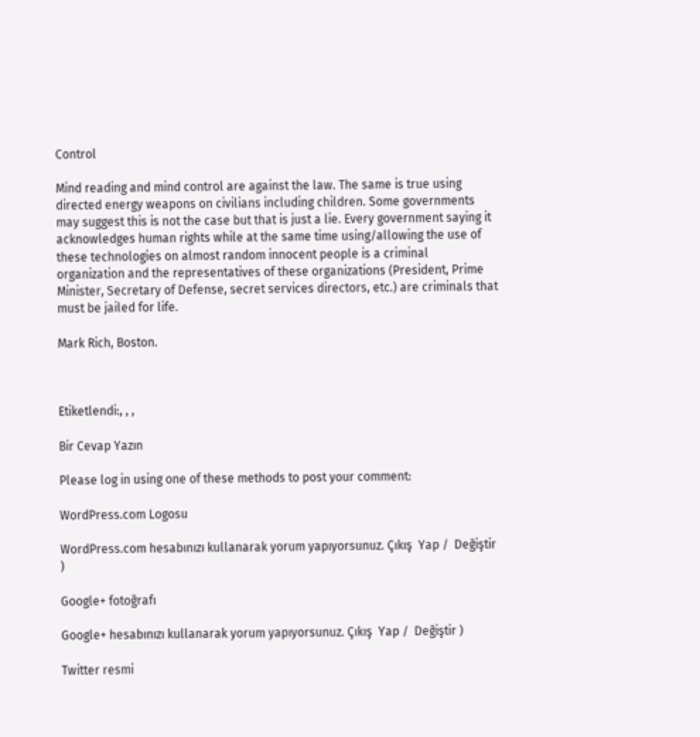Control

Mind reading and mind control are against the law. The same is true using directed energy weapons on civilians including children. Some governments may suggest this is not the case but that is just a lie. Every government saying it acknowledges human rights while at the same time using/allowing the use of these technologies on almost random innocent people is a criminal organization and the representatives of these organizations (President, Prime Minister, Secretary of Defense, secret services directors, etc.) are criminals that must be jailed for life.

Mark Rich, Boston.



Etiketlendi:, , ,

Bir Cevap Yazın

Please log in using one of these methods to post your comment:

WordPress.com Logosu

WordPress.com hesabınızı kullanarak yorum yapıyorsunuz. Çıkış  Yap /  Değiştir )

Google+ fotoğrafı

Google+ hesabınızı kullanarak yorum yapıyorsunuz. Çıkış  Yap /  Değiştir )

Twitter resmi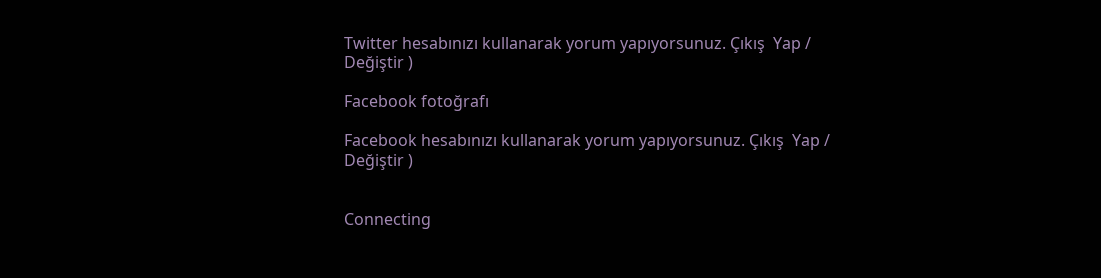Twitter hesabınızı kullanarak yorum yapıyorsunuz. Çıkış  Yap /  Değiştir )

Facebook fotoğrafı

Facebook hesabınızı kullanarak yorum yapıyorsunuz. Çıkış  Yap /  Değiştir )


Connecting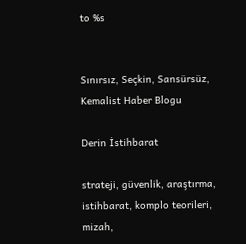to %s


Sınırsız, Seçkin, Sansürsüz, Kemalist Haber Blogu

Derin İstihbarat

strateji, güvenlik, araştırma, istihbarat, komplo teorileri, mizah,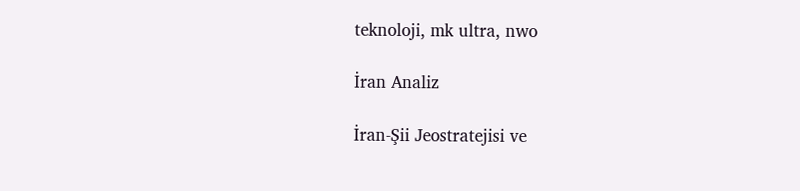teknoloji, mk ultra, nwo

İran Analiz

İran-Şii Jeostratejisi ve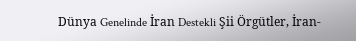Dünya Genelinde İran Destekli Şii Örgütler, İran-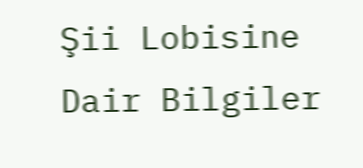Şii Lobisine Dair Bilgiler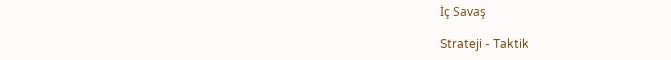İç Savaş

Strateji - Taktik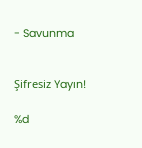- Savunma


Şifresiz Yayın!

%d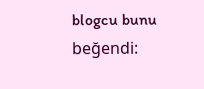blogcu bunu beğendi: